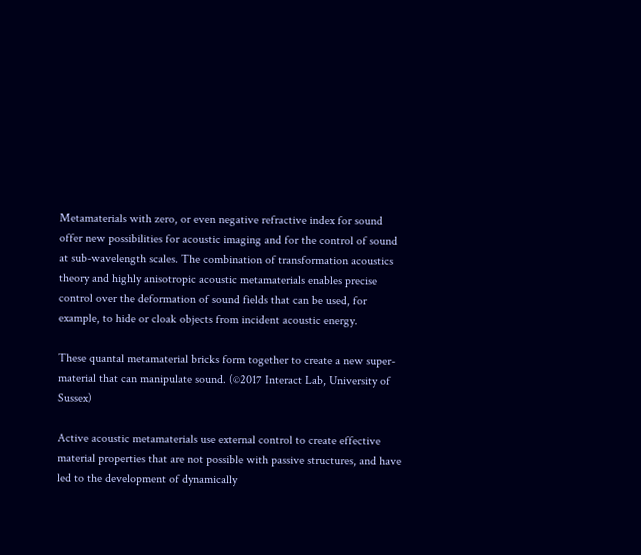Metamaterials with zero, or even negative refractive index for sound offer new possibilities for acoustic imaging and for the control of sound at sub-wavelength scales. The combination of transformation acoustics theory and highly anisotropic acoustic metamaterials enables precise control over the deformation of sound fields that can be used, for example, to hide or cloak objects from incident acoustic energy.

These quantal metamaterial bricks form together to create a new super-material that can manipulate sound. (©2017 Interact Lab, University of Sussex)

Active acoustic metamaterials use external control to create effective material properties that are not possible with passive structures, and have led to the development of dynamically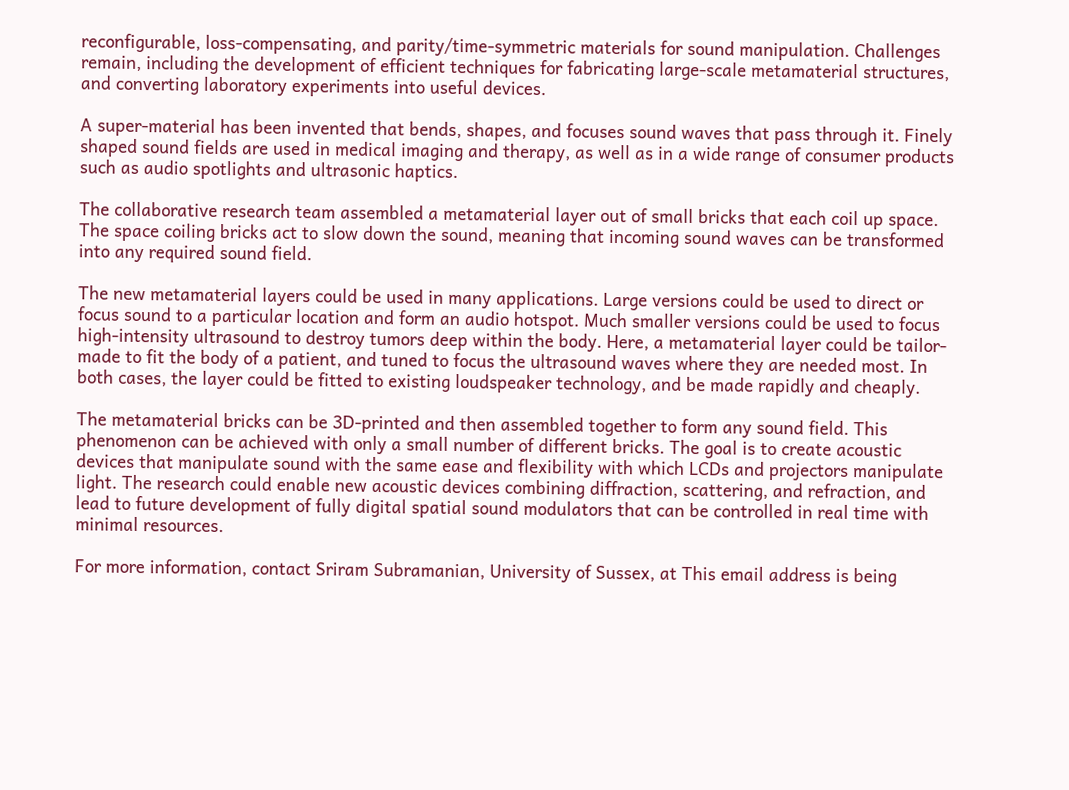reconfigurable, loss-compensating, and parity/time-symmetric materials for sound manipulation. Challenges remain, including the development of efficient techniques for fabricating large-scale metamaterial structures, and converting laboratory experiments into useful devices.

A super-material has been invented that bends, shapes, and focuses sound waves that pass through it. Finely shaped sound fields are used in medical imaging and therapy, as well as in a wide range of consumer products such as audio spotlights and ultrasonic haptics.

The collaborative research team assembled a metamaterial layer out of small bricks that each coil up space. The space coiling bricks act to slow down the sound, meaning that incoming sound waves can be transformed into any required sound field.

The new metamaterial layers could be used in many applications. Large versions could be used to direct or focus sound to a particular location and form an audio hotspot. Much smaller versions could be used to focus high-intensity ultrasound to destroy tumors deep within the body. Here, a metamaterial layer could be tailor-made to fit the body of a patient, and tuned to focus the ultrasound waves where they are needed most. In both cases, the layer could be fitted to existing loudspeaker technology, and be made rapidly and cheaply.

The metamaterial bricks can be 3D-printed and then assembled together to form any sound field. This phenomenon can be achieved with only a small number of different bricks. The goal is to create acoustic devices that manipulate sound with the same ease and flexibility with which LCDs and projectors manipulate light. The research could enable new acoustic devices combining diffraction, scattering, and refraction, and lead to future development of fully digital spatial sound modulators that can be controlled in real time with minimal resources.

For more information, contact Sriram Subramanian, University of Sussex, at This email address is being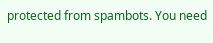protected from spambots. You need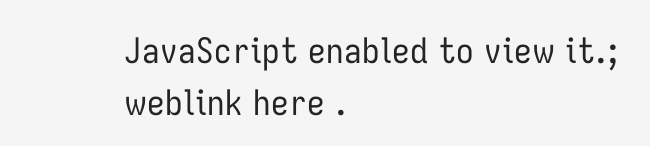JavaScript enabled to view it.; weblink here .